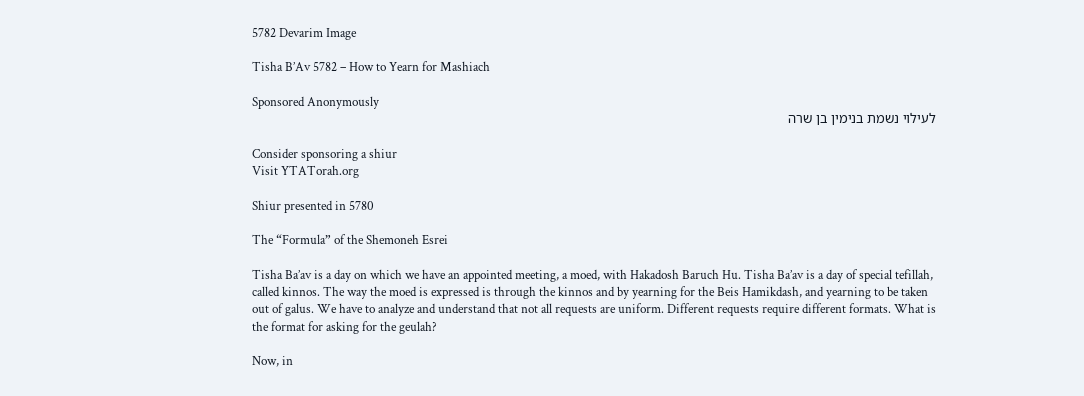5782 Devarim Image

Tisha B’Av 5782 – How to Yearn for Mashiach

Sponsored Anonymously
לעילוי נשמת בנימין בן שרה

Consider sponsoring a shiur
Visit YTATorah.org

Shiur presented in 5780

The “Formula” of the Shemoneh Esrei

Tisha Ba’av is a day on which we have an appointed meeting, a moed, with Hakadosh Baruch Hu. Tisha Ba’av is a day of special tefillah, called kinnos. The way the moed is expressed is through the kinnos and by yearning for the Beis Hamikdash, and yearning to be taken out of galus. We have to analyze and understand that not all requests are uniform. Different requests require different formats. What is the format for asking for the geulah?

Now, in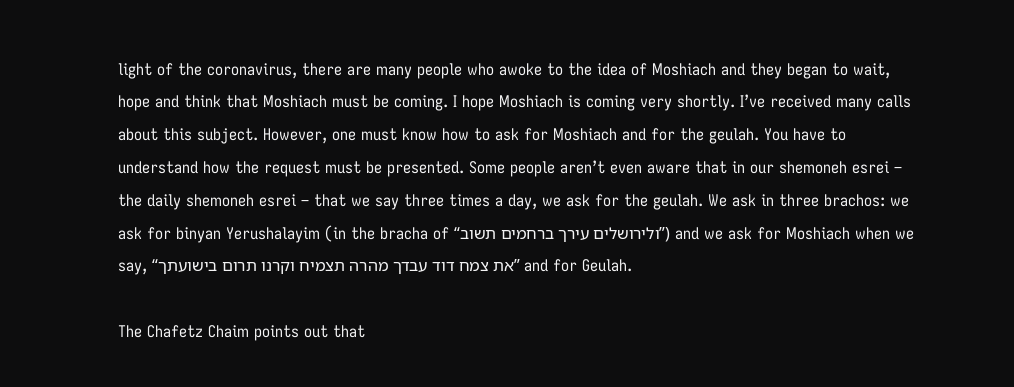light of the coronavirus, there are many people who awoke to the idea of Moshiach and they began to wait, hope and think that Moshiach must be coming. I hope Moshiach is coming very shortly. I’ve received many calls about this subject. However, one must know how to ask for Moshiach and for the geulah. You have to understand how the request must be presented. Some people aren’t even aware that in our shemoneh esrei – the daily shemoneh esrei – that we say three times a day, we ask for the geulah. We ask in three brachos: we ask for binyan Yerushalayim (in the bracha of “ולירושלים עירך ברחמים תשוב”) and we ask for Moshiach when we say, “את צמח דוד עבדך מהרה תצמיח וקרנו תרום בישועתך” and for Geulah.

The Chafetz Chaim points out that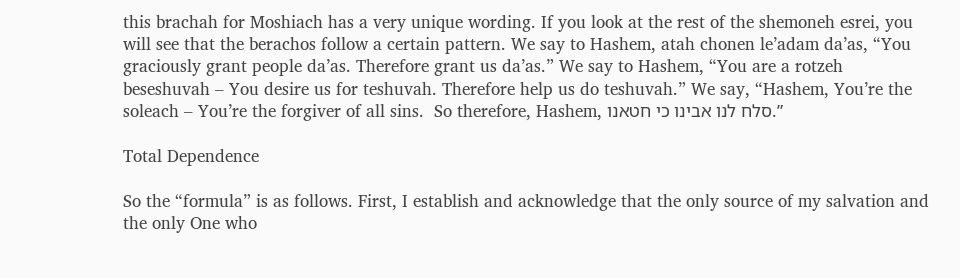this brachah for Moshiach has a very unique wording. If you look at the rest of the shemoneh esrei, you will see that the berachos follow a certain pattern. We say to Hashem, atah chonen le’adam da’as, “You graciously grant people da’as. Therefore grant us da’as.” We say to Hashem, “You are a rotzeh beseshuvah – You desire us for teshuvah. Therefore help us do teshuvah.” We say, “Hashem, You’re the soleach – You’re the forgiver of all sins.  So therefore, Hashem, סלח לנו אבינו כי חטאנו.”

Total Dependence

So the “formula” is as follows. First, I establish and acknowledge that the only source of my salvation and the only One who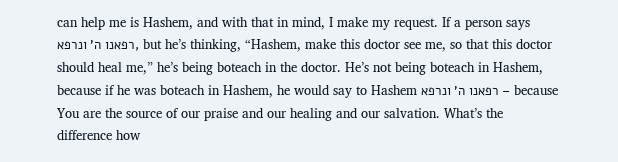can help me is Hashem, and with that in mind, I make my request. If a person says רפאנו ה’ ונרפא, but he’s thinking, “Hashem, make this doctor see me, so that this doctor should heal me,” he’s being boteach in the doctor. He’s not being boteach in Hashem, because if he was boteach in Hashem, he would say to Hashem רפאנו ה’ ונרפא – because You are the source of our praise and our healing and our salvation. What’s the difference how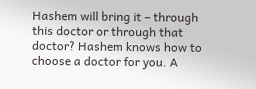Hashem will bring it – through this doctor or through that doctor? Hashem knows how to choose a doctor for you. A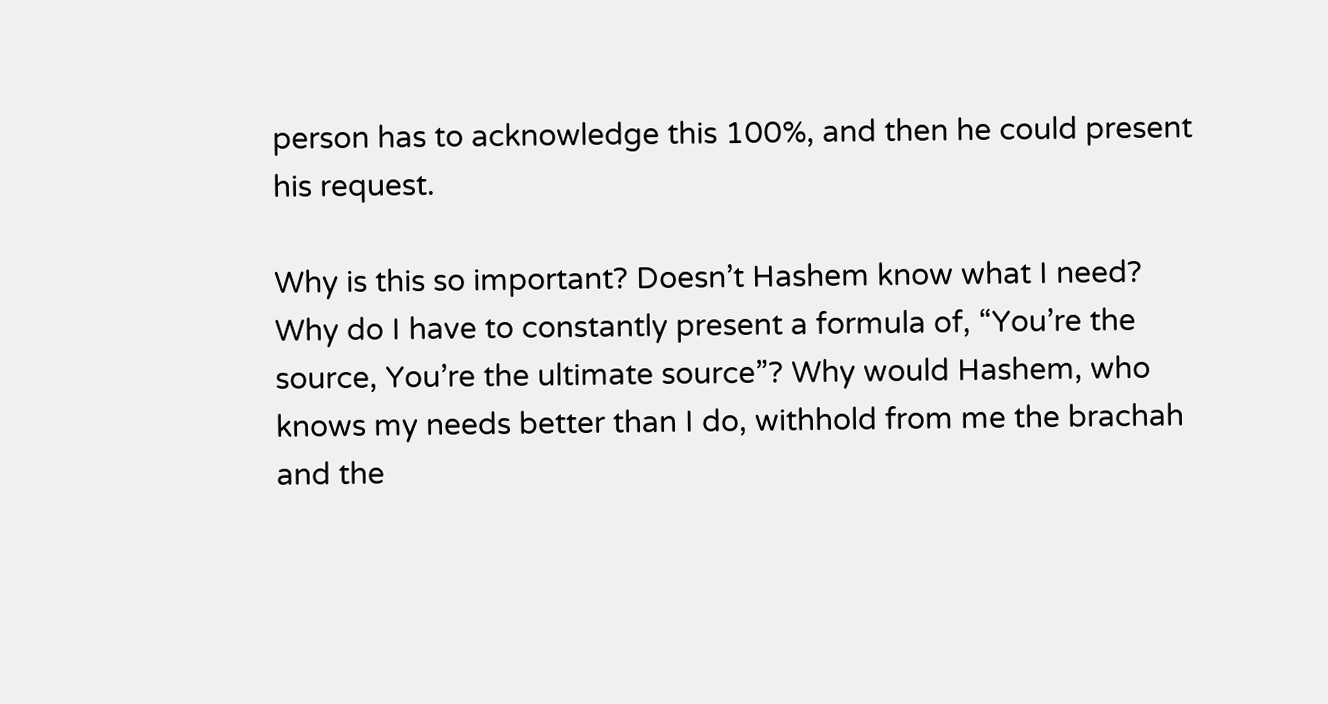person has to acknowledge this 100%, and then he could present his request.

Why is this so important? Doesn’t Hashem know what I need? Why do I have to constantly present a formula of, “You’re the source, You’re the ultimate source”? Why would Hashem, who knows my needs better than I do, withhold from me the brachah and the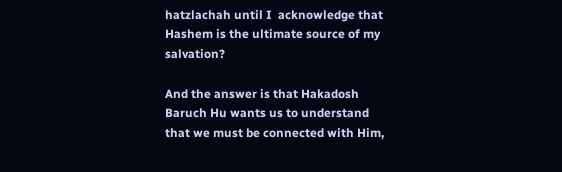hatzlachah until I  acknowledge that Hashem is the ultimate source of my salvation?

And the answer is that Hakadosh Baruch Hu wants us to understand that we must be connected with Him,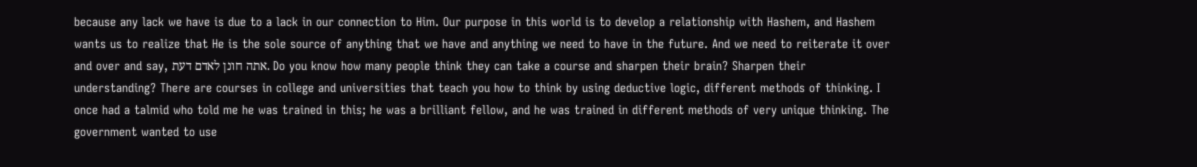because any lack we have is due to a lack in our connection to Him. Our purpose in this world is to develop a relationship with Hashem, and Hashem wants us to realize that He is the sole source of anything that we have and anything we need to have in the future. And we need to reiterate it over and over and say, אתה חונן לאדם דעת. Do you know how many people think they can take a course and sharpen their brain? Sharpen their understanding? There are courses in college and universities that teach you how to think by using deductive logic, different methods of thinking. I once had a talmid who told me he was trained in this; he was a brilliant fellow, and he was trained in different methods of very unique thinking. The government wanted to use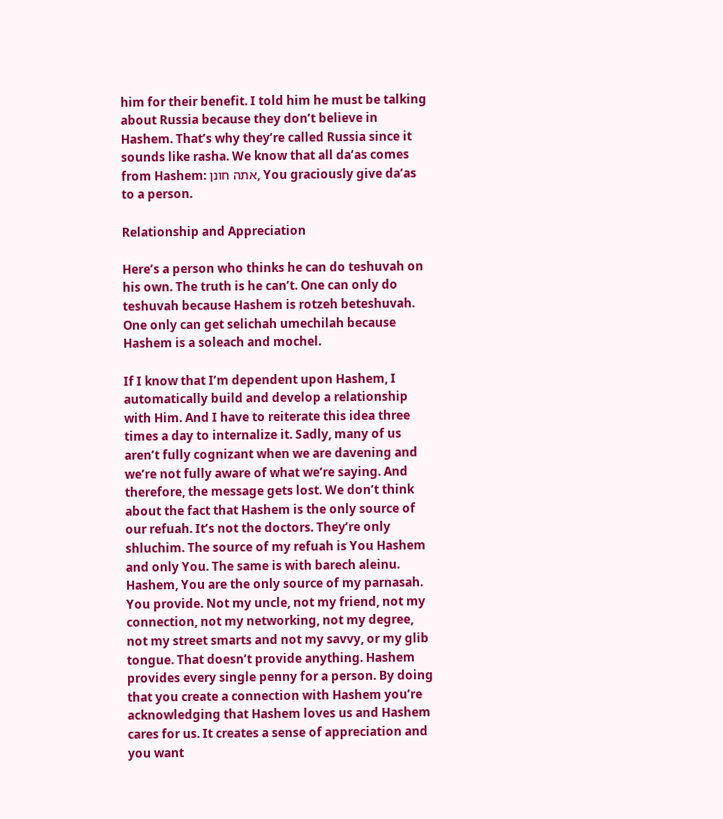him for their benefit. I told him he must be talking about Russia because they don’t believe in Hashem. That’s why they’re called Russia since it sounds like rasha. We know that all da’as comes from Hashem: אתה חונן, You graciously give da’as to a person.

Relationship and Appreciation

Here’s a person who thinks he can do teshuvah on his own. The truth is he can’t. One can only do teshuvah because Hashem is rotzeh beteshuvah. One only can get selichah umechilah because Hashem is a soleach and mochel.

If I know that I’m dependent upon Hashem, I automatically build and develop a relationship with Him. And I have to reiterate this idea three times a day to internalize it. Sadly, many of us aren’t fully cognizant when we are davening and we’re not fully aware of what we’re saying. And therefore, the message gets lost. We don’t think about the fact that Hashem is the only source of our refuah. It’s not the doctors. They’re only shluchim. The source of my refuah is You Hashem and only You. The same is with barech aleinu. Hashem, You are the only source of my parnasah. You provide. Not my uncle, not my friend, not my connection, not my networking, not my degree, not my street smarts and not my savvy, or my glib tongue. That doesn’t provide anything. Hashem provides every single penny for a person. By doing that you create a connection with Hashem you’re acknowledging that Hashem loves us and Hashem cares for us. It creates a sense of appreciation and you want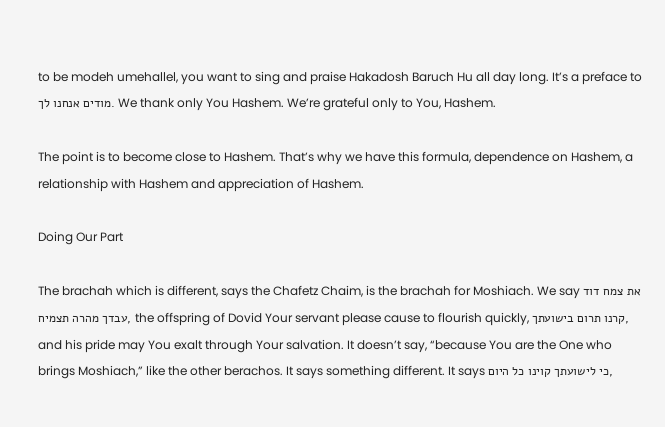to be modeh umehallel, you want to sing and praise Hakadosh Baruch Hu all day long. It’s a preface to מודים אנחנו לך. We thank only You Hashem. We’re grateful only to You, Hashem.

The point is to become close to Hashem. That’s why we have this formula, dependence on Hashem, a relationship with Hashem and appreciation of Hashem.

Doing Our Part

The brachah which is different, says the Chafetz Chaim, is the brachah for Moshiach. We say את צמח דוד עבדך מהרה תצמיח, the offspring of Dovid Your servant please cause to flourish quickly, קרנו תרום בישועתך, and his pride may You exalt through Your salvation. It doesn’t say, “because You are the One who brings Moshiach,” like the other berachos. It says something different. It says כי לישועתך קוינו כל היום,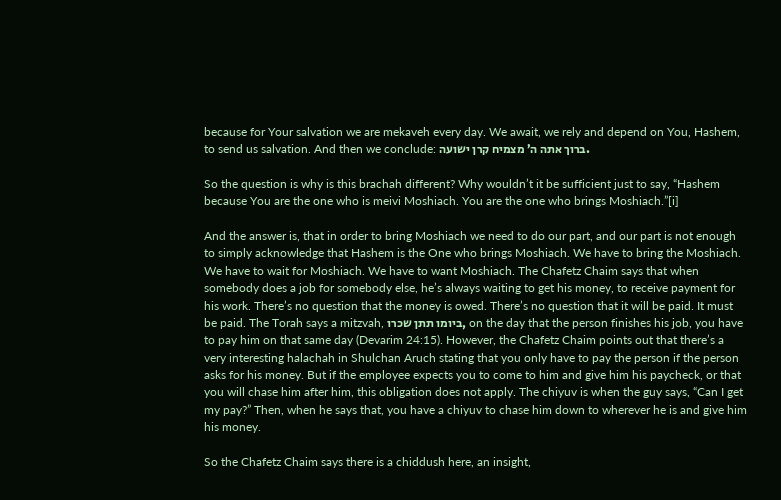because for Your salvation we are mekaveh every day. We await, we rely and depend on You, Hashem, to send us salvation. And then we conclude: ברוך אתה ה’ מצמיח קרן ישועה.

So the question is why is this brachah different? Why wouldn’t it be sufficient just to say, “Hashem because You are the one who is meivi Moshiach. You are the one who brings Moshiach.”[i]

And the answer is, that in order to bring Moshiach we need to do our part, and our part is not enough to simply acknowledge that Hashem is the One who brings Moshiach. We have to bring the Moshiach. We have to wait for Moshiach. We have to want Moshiach. The Chafetz Chaim says that when somebody does a job for somebody else, he’s always waiting to get his money, to receive payment for his work. There’s no question that the money is owed. There’s no question that it will be paid. It must be paid. The Torah says a mitzvah, ביומו תתן שכרו, on the day that the person finishes his job, you have to pay him on that same day (Devarim 24:15). However, the Chafetz Chaim points out that there’s a very interesting halachah in Shulchan Aruch stating that you only have to pay the person if the person asks for his money. But if the employee expects you to come to him and give him his paycheck, or that you will chase him after him, this obligation does not apply. The chiyuv is when the guy says, “Can I get my pay?” Then, when he says that, you have a chiyuv to chase him down to wherever he is and give him his money.

So the Chafetz Chaim says there is a chiddush here, an insight,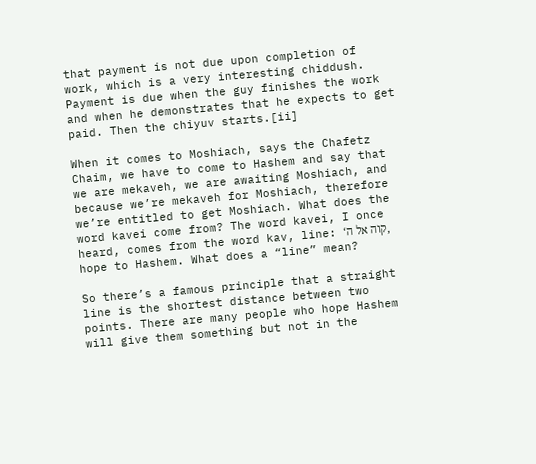that payment is not due upon completion of work, which is a very interesting chiddush. Payment is due when the guy finishes the work and when he demonstrates that he expects to get paid. Then the chiyuv starts.[ii]

When it comes to Moshiach, says the Chafetz Chaim, we have to come to Hashem and say that we are mekaveh, we are awaiting Moshiach, and because we’re mekaveh for Moshiach, therefore we’re entitled to get Moshiach. What does the word kavei come from? The word kavei, I once heard, comes from the word kav, line: ‘קוה אל ה, hope to Hashem. What does a “line” mean?

So there’s a famous principle that a straight line is the shortest distance between two points. There are many people who hope Hashem will give them something but not in the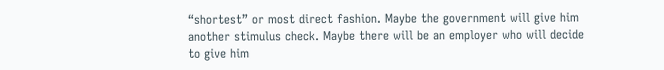“shortest” or most direct fashion. Maybe the government will give him another stimulus check. Maybe there will be an employer who will decide to give him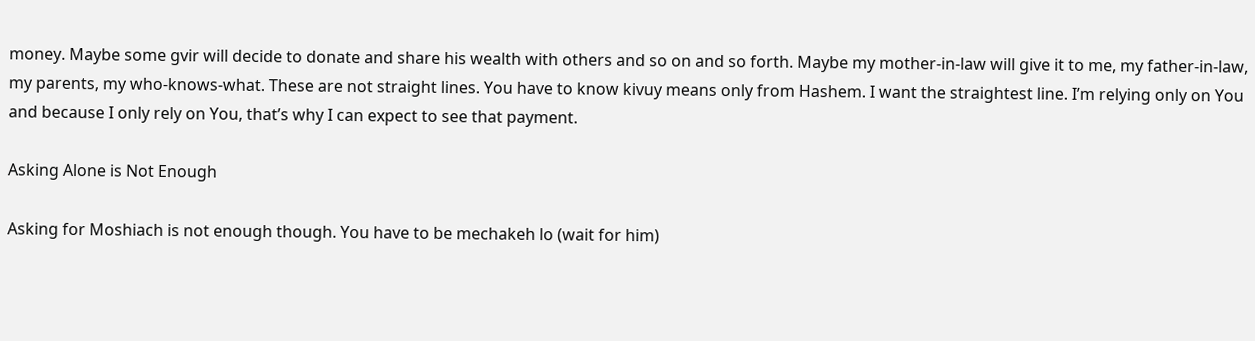money. Maybe some gvir will decide to donate and share his wealth with others and so on and so forth. Maybe my mother-in-law will give it to me, my father-in-law, my parents, my who-knows-what. These are not straight lines. You have to know kivuy means only from Hashem. I want the straightest line. I’m relying only on You and because I only rely on You, that’s why I can expect to see that payment.

Asking Alone is Not Enough

Asking for Moshiach is not enough though. You have to be mechakeh lo (wait for him)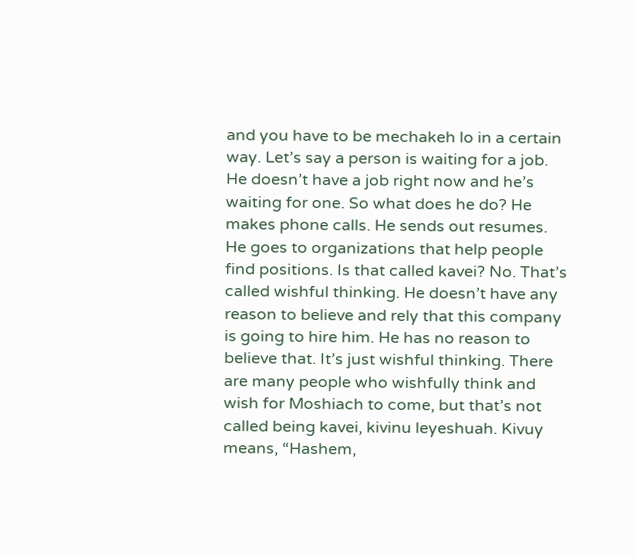and you have to be mechakeh lo in a certain way. Let’s say a person is waiting for a job. He doesn’t have a job right now and he’s waiting for one. So what does he do? He makes phone calls. He sends out resumes. He goes to organizations that help people find positions. Is that called kavei? No. That’s called wishful thinking. He doesn’t have any reason to believe and rely that this company is going to hire him. He has no reason to believe that. It’s just wishful thinking. There are many people who wishfully think and wish for Moshiach to come, but that’s not called being kavei, kivinu leyeshuah. Kivuy means, “Hashem,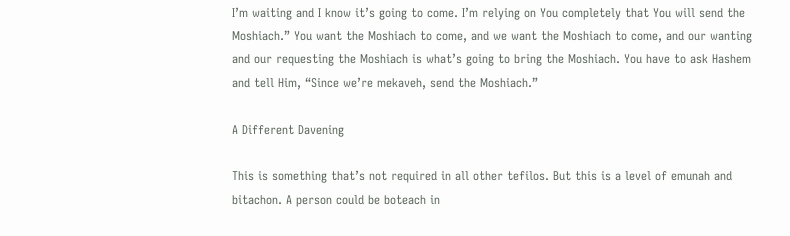I’m waiting and I know it’s going to come. I’m relying on You completely that You will send the Moshiach.” You want the Moshiach to come, and we want the Moshiach to come, and our wanting and our requesting the Moshiach is what’s going to bring the Moshiach. You have to ask Hashem and tell Him, “Since we’re mekaveh, send the Moshiach.”

A Different Davening

This is something that’s not required in all other tefilos. But this is a level of emunah and bitachon. A person could be boteach in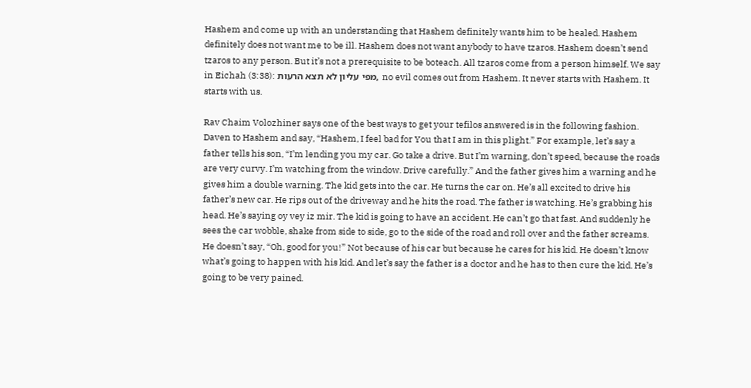Hashem and come up with an understanding that Hashem definitely wants him to be healed. Hashem definitely does not want me to be ill. Hashem does not want anybody to have tzaros. Hashem doesn’t send tzaros to any person. But it’s not a prerequisite to be boteach. All tzaros come from a person himself. We say in Eichah (3:38): מפי עליון לא תצא הרעות, no evil comes out from Hashem. It never starts with Hashem. It starts with us.

Rav Chaim Volozhiner says one of the best ways to get your tefilos answered is in the following fashion. Daven to Hashem and say, “Hashem, I feel bad for You that I am in this plight.” For example, let’s say a father tells his son, “I’m lending you my car. Go take a drive. But I’m warning, don’t speed, because the roads are very curvy. I’m watching from the window. Drive carefully.” And the father gives him a warning and he gives him a double warning. The kid gets into the car. He turns the car on. He’s all excited to drive his father’s new car. He rips out of the driveway and he hits the road. The father is watching. He’s grabbing his head. He’s saying oy vey iz mir. The kid is going to have an accident. He can’t go that fast. And suddenly he sees the car wobble, shake from side to side, go to the side of the road and roll over and the father screams. He doesn’t say, “Oh, good for you!” Not because of his car but because he cares for his kid. He doesn’t know what’s going to happen with his kid. And let’s say the father is a doctor and he has to then cure the kid. He’s going to be very pained.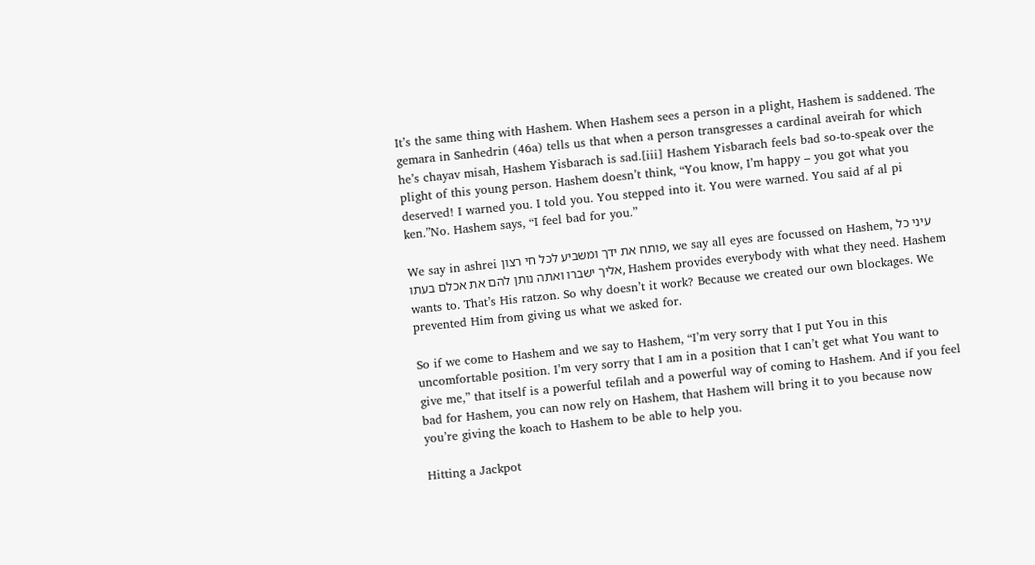It’s the same thing with Hashem. When Hashem sees a person in a plight, Hashem is saddened. The gemara in Sanhedrin (46a) tells us that when a person transgresses a cardinal aveirah for which he’s chayav misah, Hashem Yisbarach is sad.[iii] Hashem Yisbarach feels bad so-to-speak over the plight of this young person. Hashem doesn’t think, “You know, I’m happy – you got what you deserved! I warned you. I told you. You stepped into it. You were warned. You said af al pi ken.”No. Hashem says, “I feel bad for you.”

We say in ashrei פותח את ידך ומשביע לכל חי רצון, we say all eyes are focussed on Hashem, עיני כל אליך ישברו ואתה נותן להם את אכלם בעתו, Hashem provides everybody with what they need. Hashem wants to. That’s His ratzon. So why doesn’t it work? Because we created our own blockages. We prevented Him from giving us what we asked for.

So if we come to Hashem and we say to Hashem, “I’m very sorry that I put You in this uncomfortable position. I’m very sorry that I am in a position that I can’t get what You want to give me,” that itself is a powerful tefilah and a powerful way of coming to Hashem. And if you feel bad for Hashem, you can now rely on Hashem, that Hashem will bring it to you because now you’re giving the koach to Hashem to be able to help you.

Hitting a Jackpot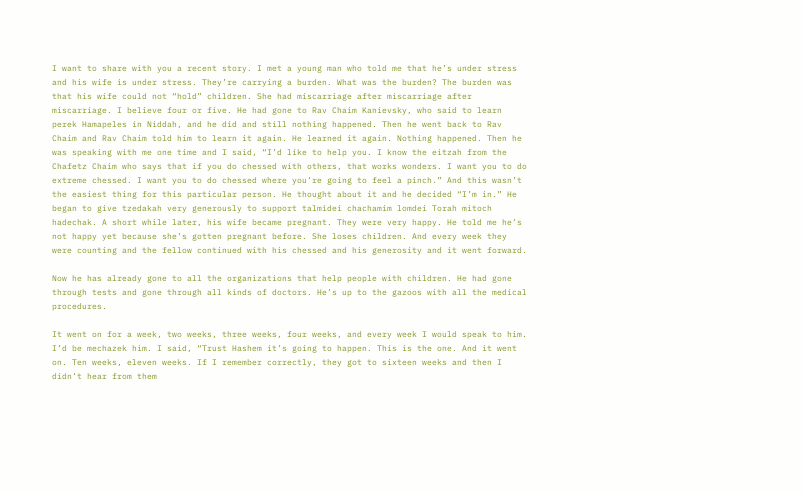I want to share with you a recent story. I met a young man who told me that he’s under stress and his wife is under stress. They’re carrying a burden. What was the burden? The burden was that his wife could not “hold” children. She had miscarriage after miscarriage after miscarriage. I believe four or five. He had gone to Rav Chaim Kanievsky, who said to learn perek Hamapeles in Niddah, and he did and still nothing happened. Then he went back to Rav Chaim and Rav Chaim told him to learn it again. He learned it again. Nothing happened. Then he was speaking with me one time and I said, “I’d like to help you. I know the eitzah from the Chafetz Chaim who says that if you do chessed with others, that works wonders. I want you to do extreme chessed. I want you to do chessed where you’re going to feel a pinch.” And this wasn’t the easiest thing for this particular person. He thought about it and he decided “I’m in.” He began to give tzedakah very generously to support talmidei chachamim lomdei Torah mitoch hadechak. A short while later, his wife became pregnant. They were very happy. He told me he’s not happy yet because she’s gotten pregnant before. She loses children. And every week they were counting and the fellow continued with his chessed and his generosity and it went forward.

Now he has already gone to all the organizations that help people with children. He had gone through tests and gone through all kinds of doctors. He’s up to the gazoos with all the medical procedures.

It went on for a week, two weeks, three weeks, four weeks, and every week I would speak to him. I’d be mechazek him. I said, “Trust Hashem it’s going to happen. This is the one. And it went on. Ten weeks, eleven weeks. If I remember correctly, they got to sixteen weeks and then I didn’t hear from them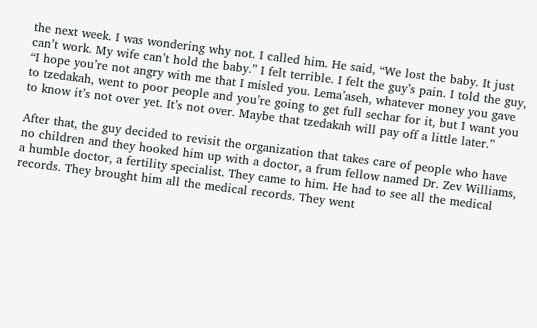the next week. I was wondering why not. I called him. He said, “We lost the baby. It just can’t work. My wife can’t hold the baby.” I felt terrible. I felt the guy’s pain. I told the guy, “I hope you’re not angry with me that I misled you. Lema’aseh, whatever money you gave to tzedakah, went to poor people and you’re going to get full sechar for it, but I want you to know it’s not over yet. It’s not over. Maybe that tzedakah will pay off a little later.”

After that, the guy decided to revisit the organization that takes care of people who have no children and they hooked him up with a doctor, a frum fellow named Dr. Zev Williams, a humble doctor, a fertility specialist. They came to him. He had to see all the medical records. They brought him all the medical records. They went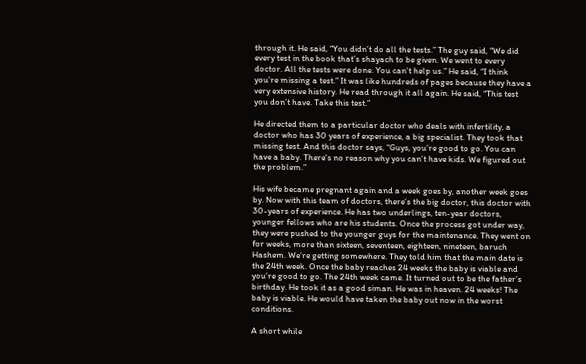through it. He said, “You didn’t do all the tests.” The guy said, “We did every test in the book that’s shayach to be given. We went to every doctor. All the tests were done. You can’t help us.” He said, “I think you’re missing a test.” It was like hundreds of pages because they have a very extensive history. He read through it all again. He said, “This test you don’t have. Take this test.”

He directed them to a particular doctor who deals with infertility, a doctor who has 30 years of experience, a big specialist. They took that missing test. And this doctor says, “Guys, you’re good to go. You can have a baby. There’s no reason why you can’t have kids. We figured out the problem.”

His wife became pregnant again and a week goes by, another week goes by. Now with this team of doctors, there’s the big doctor, this doctor with 30-years of experience. He has two underlings, ten-year doctors, younger fellows who are his students. Once the process got under way, they were pushed to the younger guys for the maintenance. They went on for weeks, more than sixteen, seventeen, eighteen, nineteen, baruch Hashem. We’re getting somewhere. They told him that the main date is the 24th week. Once the baby reaches 24 weeks the baby is viable and you’re good to go. The 24th week came. It turned out to be the father’s birthday. He took it as a good siman. He was in heaven. 24 weeks! The baby is viable. He would have taken the baby out now in the worst conditions.

A short while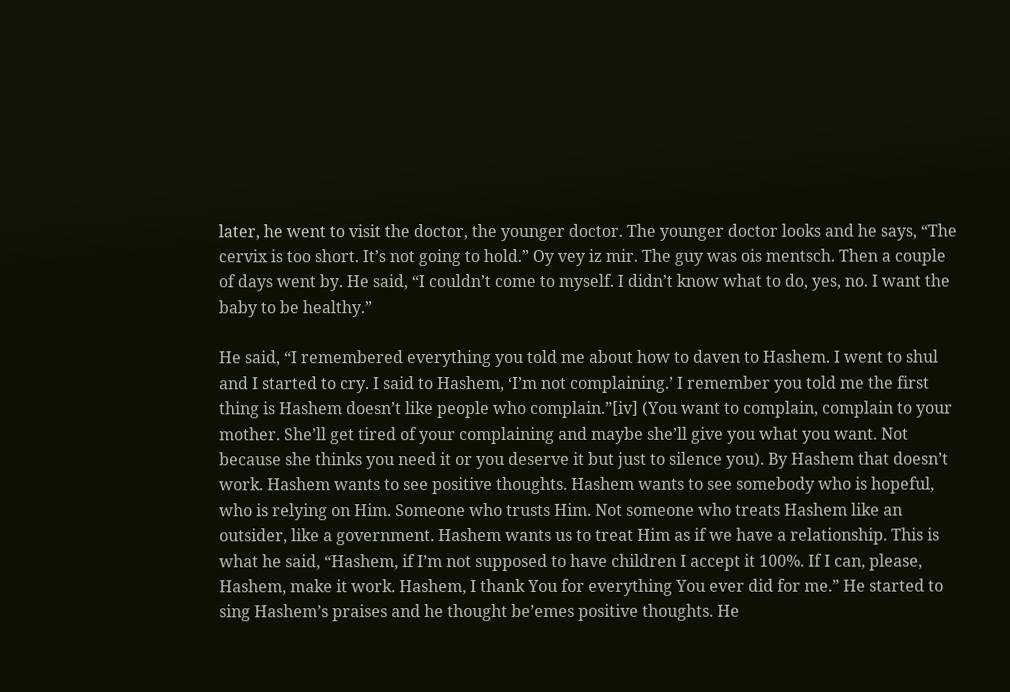later, he went to visit the doctor, the younger doctor. The younger doctor looks and he says, “The cervix is too short. It’s not going to hold.” Oy vey iz mir. The guy was ois mentsch. Then a couple of days went by. He said, “I couldn’t come to myself. I didn’t know what to do, yes, no. I want the baby to be healthy.”

He said, “I remembered everything you told me about how to daven to Hashem. I went to shul and I started to cry. I said to Hashem, ‘I’m not complaining.’ I remember you told me the first thing is Hashem doesn’t like people who complain.”[iv] (You want to complain, complain to your mother. She’ll get tired of your complaining and maybe she’ll give you what you want. Not because she thinks you need it or you deserve it but just to silence you). By Hashem that doesn’t work. Hashem wants to see positive thoughts. Hashem wants to see somebody who is hopeful, who is relying on Him. Someone who trusts Him. Not someone who treats Hashem like an outsider, like a government. Hashem wants us to treat Him as if we have a relationship. This is what he said, “Hashem, if I’m not supposed to have children I accept it 100%. If I can, please, Hashem, make it work. Hashem, I thank You for everything You ever did for me.” He started to sing Hashem’s praises and he thought be’emes positive thoughts. He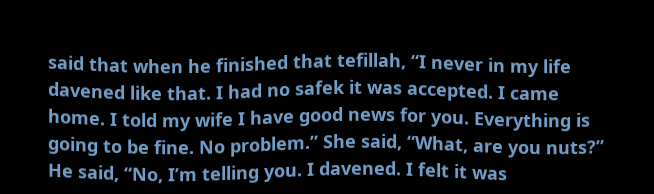said that when he finished that tefillah, “I never in my life davened like that. I had no safek it was accepted. I came home. I told my wife I have good news for you. Everything is going to be fine. No problem.” She said, “What, are you nuts?” He said, “No, I’m telling you. I davened. I felt it was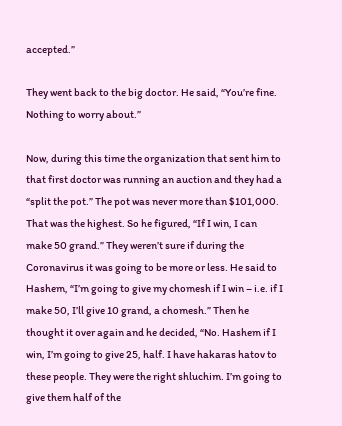accepted.”

They went back to the big doctor. He said, “You’re fine. Nothing to worry about.”

Now, during this time the organization that sent him to that first doctor was running an auction and they had a “split the pot.” The pot was never more than $101,000. That was the highest. So he figured, “If I win, I can make 50 grand.” They weren’t sure if during the Coronavirus it was going to be more or less. He said to Hashem, “I’m going to give my chomesh if I win – i.e. if I make 50, I’ll give 10 grand, a chomesh.” Then he thought it over again and he decided, “No. Hashem if I win, I’m going to give 25, half. I have hakaras hatov to these people. They were the right shluchim. I’m going to give them half of the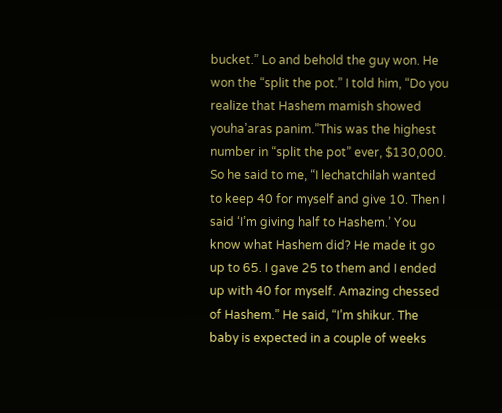bucket.” Lo and behold the guy won. He won the “split the pot.” I told him, “Do you realize that Hashem mamish showed youha’aras panim.”This was the highest number in “split the pot” ever, $130,000. So he said to me, “I lechatchilah wanted to keep 40 for myself and give 10. Then I said ‘I’m giving half to Hashem.’ You know what Hashem did? He made it go up to 65. I gave 25 to them and I ended up with 40 for myself. Amazing chessed of Hashem.” He said, “I’m shikur. The baby is expected in a couple of weeks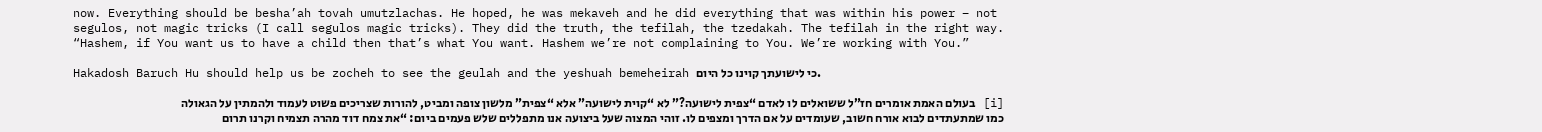now. Everything should be besha’ah tovah umutzlachas. He hoped, he was mekaveh and he did everything that was within his power – not segulos, not magic tricks (I call segulos magic tricks). They did the truth, the tefilah, the tzedakah. The tefilah in the right way. “Hashem, if You want us to have a child then that’s what You want. Hashem we’re not complaining to You. We’re working with You.”

Hakadosh Baruch Hu should help us be zocheh to see the geulah and the yeshuah bemeheirah כי לישועתך קוינו כל היום.

[i] בעולם האמת אומרים חז”ל ששואלים לו לאדם “צפית לישועה?” לא “קוית לישועה” אלא “צפית” מלשון צופה ומביט, להורות שצריכים פשוט לעמוד ולהמתין על הגאולה כמו שמתעתדים לבוא אורח חשוב, שעומדים על אם הדרך ומצפים לו. זוהי המצוה שעל ביצועה אנו מתפללים שלש פעמים ביום: “את צמח דוד מהרה תצמיח וקרנו תרום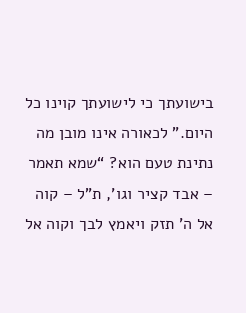בישועתך כי לישועתך קוינו כל היום.” לכאורה אינו מובן מה נתינת טעם הוא? “שמא תאמר – אבד קציר וגו’, ת”ל – קוה אל ה’ תזק ויאמץ לבך וקוה אל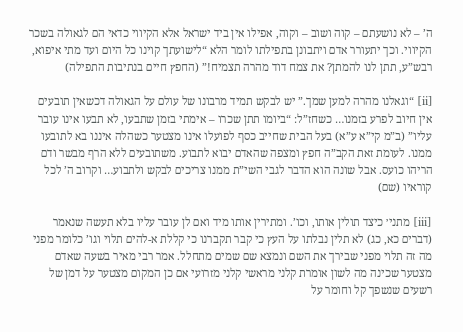ה’ – לא נושעתם – קוה ושוב – וקוה, אפילו אין ביד ישראל אלא הקיווי כדאי הם לגאולה בשכר הקיווי. וכך יתעורר אדם ויתבונן בתפילתו לומר הלא “לישועתך קוינו כל היום ועד מתי איפוא, רבש”ע, תתן לנו להמתן? את צמח דוד מהרה תצמיח!” (החפץ חיים בנתיבות התפילה)

[ii] “וגאלנו מהרה למען שמך.” יש לבקש תמיד מרבונו של עולם על הגאולה דכשאין תובעים אין חיוב לפרע בזמנו… כשחז”ל: “ביומו תתן שכרו – אימתי בזמן שתבעו, לא תבעו אינו עובר עליו” (ב”מ קי”א ע”א) בעל הבית שחייב כסף לפועלו אינו מצטער כשהלה איננו בא לתובעו ממנו. לעומת זאת הקב”ה חפץ ומצפה שהאדם יבוא לתבוע. משתובעים ללא הרף מבשר ודם הריהו כועס. אבל שונה הוא הדבר לגבי השי”ת ממנו צריכים לבקש ולתבוע… וקרוב ה’ לכל קוראיו (שם)

[iii] מתני׳ כיצד תולין אותו, וכו’. ומתירין אותו מיד ואם לן עובר עליו בלא תעשה שנאמר (דברים כא, כג) לא תלין נבלתו על העץ כי קבר תקברנו כי קללת א-להים תלוי וגו’ כלומר מפני מה זה תלוי מפני שבירך את השם ונמצא שם שמים מתחלל. אמר רבי מאיר בשעה שאדם מצטער שכינה מה לשון אומרת קלני מראשי קלני מזרועי אם כן המקום מצטער על דמן של רשעים שנשפך קל וחומר על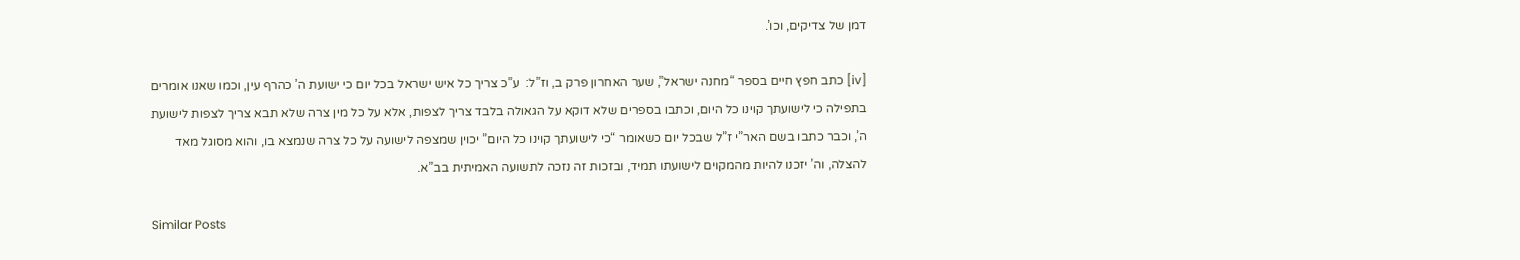דמן של צדיקים, וכו’.

[iv] כתב חפץ חיים בספר “מחנה ישראל”, שער האחרון פרק ב, וז”ל:  ע”כ צריך כל איש ישראל בכל יום כי ישועת ה’ כהרף עין, וכמו שאנו אומרים בתפילה כי לישועתך קוינו כל היום, וכתבו בספרים שלא דוקא על הגאולה בלבד צריך לצפות, אלא על כל מין צרה שלא תבא צריך לצפות לישועת ה’, וכבר כתבו בשם האר”י ז”ל שבכל יום כשאומר “כי לישועתך קוינו כל היום” יכוין שמצפה לישועה על כל צרה שנמצא בו, והוא מסוגל מאד להצלה, וה’ יזכנו להיות מהמקוים לישועתו תמיד, ובזכות זה נזכה לתשועה האמיתית בב”א.

Similar Posts